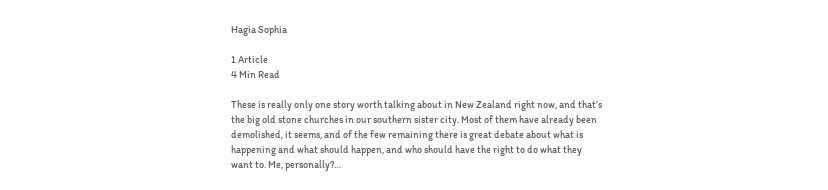Hagia Sophia

1 Article
4 Min Read

These is really only one story worth talking about in New Zealand right now, and that’s the big old stone churches in our southern sister city. Most of them have already been demolished, it seems, and of the few remaining there is great debate about what is happening and what should happen, and who should have the right to do what they want to. Me, personally?…